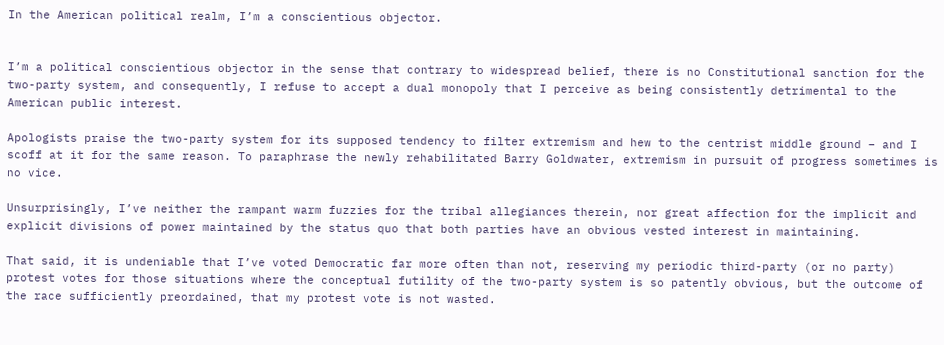In the American political realm, I’m a conscientious objector.


I’m a political conscientious objector in the sense that contrary to widespread belief, there is no Constitutional sanction for the two-party system, and consequently, I refuse to accept a dual monopoly that I perceive as being consistently detrimental to the American public interest.

Apologists praise the two-party system for its supposed tendency to filter extremism and hew to the centrist middle ground – and I scoff at it for the same reason. To paraphrase the newly rehabilitated Barry Goldwater, extremism in pursuit of progress sometimes is no vice.

Unsurprisingly, I’ve neither the rampant warm fuzzies for the tribal allegiances therein, nor great affection for the implicit and explicit divisions of power maintained by the status quo that both parties have an obvious vested interest in maintaining.

That said, it is undeniable that I’ve voted Democratic far more often than not, reserving my periodic third-party (or no party) protest votes for those situations where the conceptual futility of the two-party system is so patently obvious, but the outcome of the race sufficiently preordained, that my protest vote is not wasted.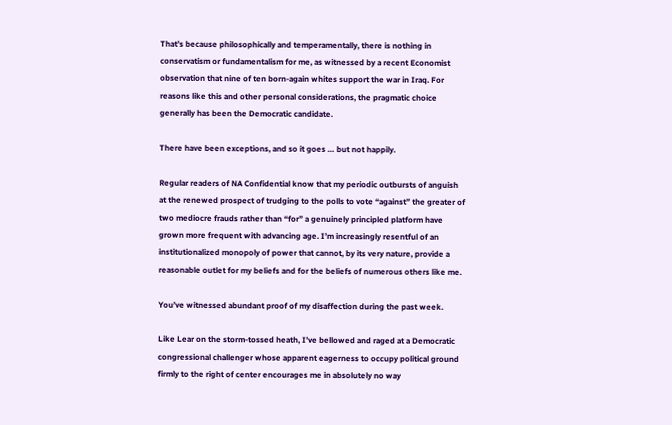That’s because philosophically and temperamentally, there is nothing in conservatism or fundamentalism for me, as witnessed by a recent Economist observation that nine of ten born-again whites support the war in Iraq. For reasons like this and other personal considerations, the pragmatic choice generally has been the Democratic candidate.

There have been exceptions, and so it goes … but not happily.

Regular readers of NA Confidential know that my periodic outbursts of anguish at the renewed prospect of trudging to the polls to vote “against” the greater of two mediocre frauds rather than “for” a genuinely principled platform have grown more frequent with advancing age. I’m increasingly resentful of an institutionalized monopoly of power that cannot, by its very nature, provide a reasonable outlet for my beliefs and for the beliefs of numerous others like me.

You’ve witnessed abundant proof of my disaffection during the past week.

Like Lear on the storm-tossed heath, I’ve bellowed and raged at a Democratic congressional challenger whose apparent eagerness to occupy political ground firmly to the right of center encourages me in absolutely no way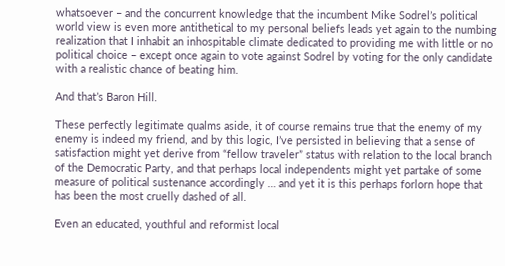whatsoever – and the concurrent knowledge that the incumbent Mike Sodrel’s political world view is even more antithetical to my personal beliefs leads yet again to the numbing realization that I inhabit an inhospitable climate dedicated to providing me with little or no political choice – except once again to vote against Sodrel by voting for the only candidate with a realistic chance of beating him.

And that’s Baron Hill.

These perfectly legitimate qualms aside, it of course remains true that the enemy of my enemy is indeed my friend, and by this logic, I’ve persisted in believing that a sense of satisfaction might yet derive from “fellow traveler” status with relation to the local branch of the Democratic Party, and that perhaps local independents might yet partake of some measure of political sustenance accordingly … and yet it is this perhaps forlorn hope that has been the most cruelly dashed of all.

Even an educated, youthful and reformist local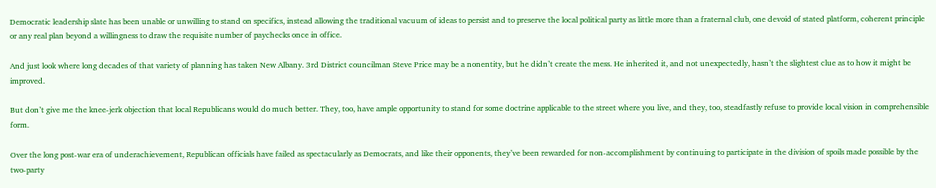Democratic leadership slate has been unable or unwilling to stand on specifics, instead allowing the traditional vacuum of ideas to persist and to preserve the local political party as little more than a fraternal club, one devoid of stated platform, coherent principle or any real plan beyond a willingness to draw the requisite number of paychecks once in office.

And just look where long decades of that variety of planning has taken New Albany. 3rd District councilman Steve Price may be a nonentity, but he didn’t create the mess. He inherited it, and not unexpectedly, hasn’t the slightest clue as to how it might be improved.

But don’t give me the knee-jerk objection that local Republicans would do much better. They, too, have ample opportunity to stand for some doctrine applicable to the street where you live, and they, too, steadfastly refuse to provide local vision in comprehensible form.

Over the long post-war era of underachievement, Republican officials have failed as spectacularly as Democrats, and like their opponents, they’ve been rewarded for non-accomplishment by continuing to participate in the division of spoils made possible by the two-party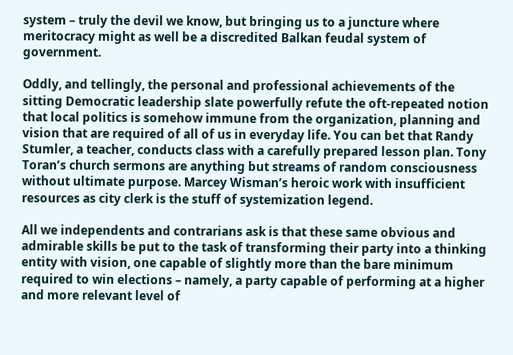system – truly the devil we know, but bringing us to a juncture where meritocracy might as well be a discredited Balkan feudal system of government.

Oddly, and tellingly, the personal and professional achievements of the sitting Democratic leadership slate powerfully refute the oft-repeated notion that local politics is somehow immune from the organization, planning and vision that are required of all of us in everyday life. You can bet that Randy Stumler, a teacher, conducts class with a carefully prepared lesson plan. Tony Toran’s church sermons are anything but streams of random consciousness without ultimate purpose. Marcey Wisman’s heroic work with insufficient resources as city clerk is the stuff of systemization legend.

All we independents and contrarians ask is that these same obvious and admirable skills be put to the task of transforming their party into a thinking entity with vision, one capable of slightly more than the bare minimum required to win elections – namely, a party capable of performing at a higher and more relevant level of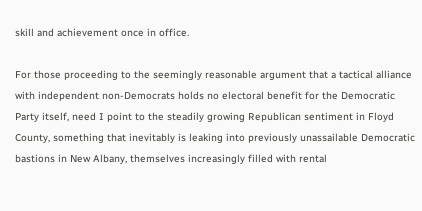skill and achievement once in office.

For those proceeding to the seemingly reasonable argument that a tactical alliance with independent non-Democrats holds no electoral benefit for the Democratic Party itself, need I point to the steadily growing Republican sentiment in Floyd County, something that inevitably is leaking into previously unassailable Democratic bastions in New Albany, themselves increasingly filled with rental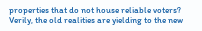properties that do not house reliable voters? Verily, the old realities are yielding to the new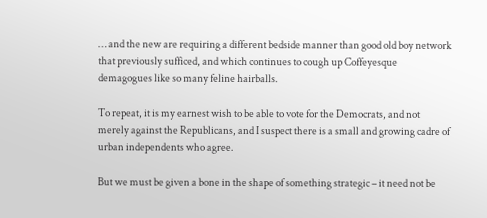… and the new are requiring a different bedside manner than good old boy network that previously sufficed, and which continues to cough up Coffeyesque demagogues like so many feline hairballs.

To repeat, it is my earnest wish to be able to vote for the Democrats, and not merely against the Republicans, and I suspect there is a small and growing cadre of urban independents who agree.

But we must be given a bone in the shape of something strategic – it need not be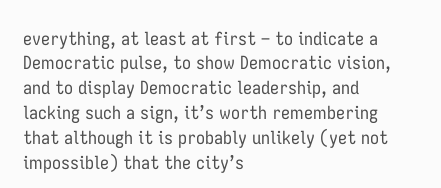everything, at least at first – to indicate a Democratic pulse, to show Democratic vision, and to display Democratic leadership, and lacking such a sign, it’s worth remembering that although it is probably unlikely (yet not impossible) that the city’s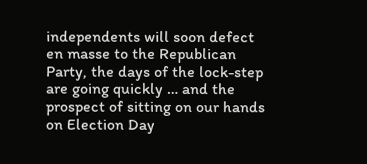independents will soon defect en masse to the Republican Party, the days of the lock-step are going quickly … and the prospect of sitting on our hands on Election Day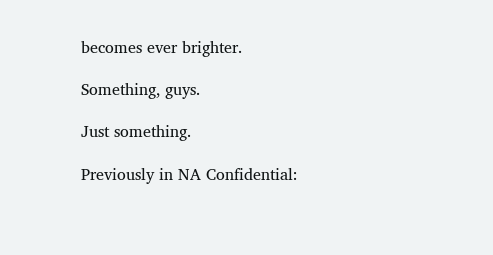becomes ever brighter.

Something, guys.

Just something.

Previously in NA Confidential: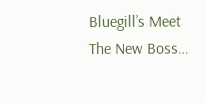Bluegill’s Meet The New Boss…